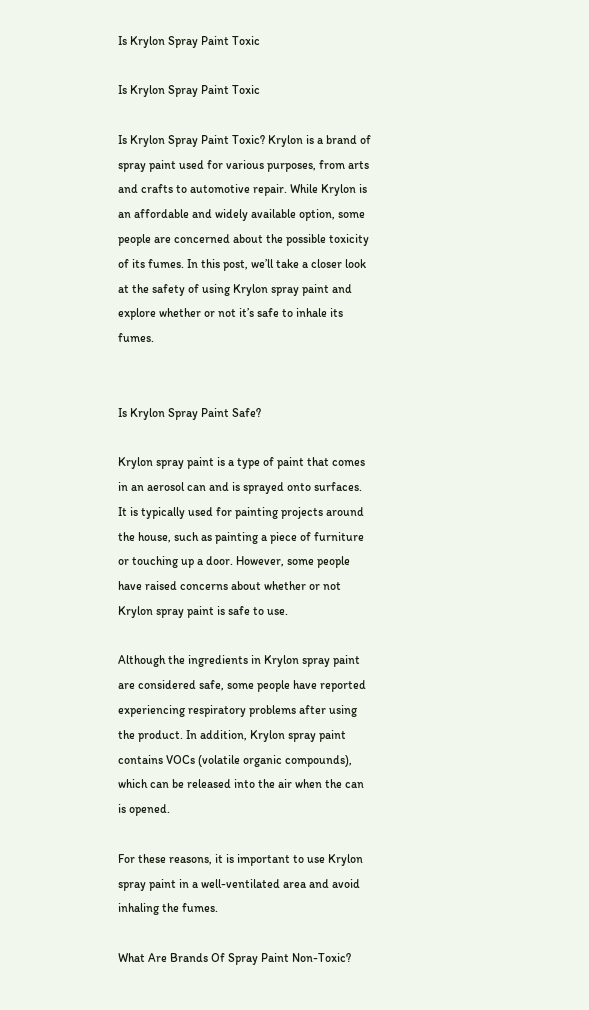Is Krylon Spray Paint Toxic

Is Krylon Spray Paint Toxic

Is Krylon Spray Paint Toxic? Krylon is a brand of spray paint used for various purposes, from arts and crafts to automotive repair. While Krylon is an affordable and widely available option, some people are concerned about the possible toxicity of its fumes. In this post, we’ll take a closer look at the safety of using Krylon spray paint and explore whether or not it’s safe to inhale its fumes.


Is Krylon Spray Paint Safe?

Krylon spray paint is a type of paint that comes in an aerosol can and is sprayed onto surfaces. It is typically used for painting projects around the house, such as painting a piece of furniture or touching up a door. However, some people have raised concerns about whether or not Krylon spray paint is safe to use.

Although the ingredients in Krylon spray paint are considered safe, some people have reported experiencing respiratory problems after using the product. In addition, Krylon spray paint contains VOCs (volatile organic compounds), which can be released into the air when the can is opened.

For these reasons, it is important to use Krylon spray paint in a well-ventilated area and avoid inhaling the fumes.

What Are Brands Of Spray Paint Non-Toxic?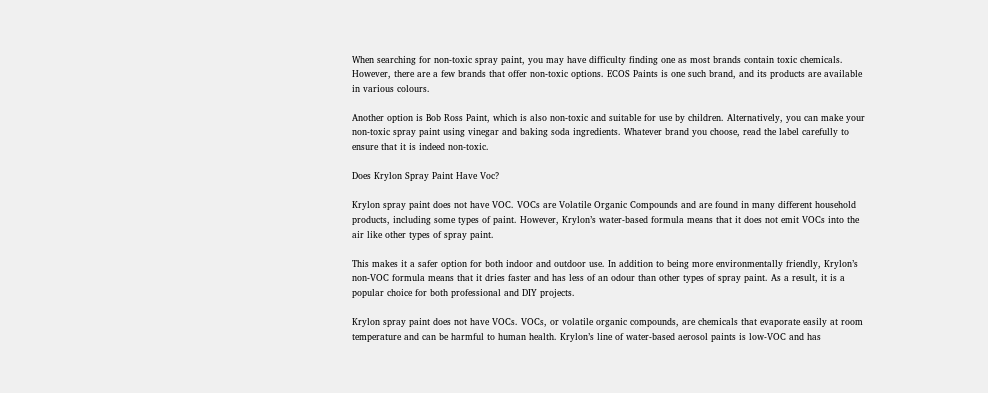When searching for non-toxic spray paint, you may have difficulty finding one as most brands contain toxic chemicals. However, there are a few brands that offer non-toxic options. ECOS Paints is one such brand, and its products are available in various colours.

Another option is Bob Ross Paint, which is also non-toxic and suitable for use by children. Alternatively, you can make your non-toxic spray paint using vinegar and baking soda ingredients. Whatever brand you choose, read the label carefully to ensure that it is indeed non-toxic.

Does Krylon Spray Paint Have Voc?

Krylon spray paint does not have VOC. VOCs are Volatile Organic Compounds and are found in many different household products, including some types of paint. However, Krylon’s water-based formula means that it does not emit VOCs into the air like other types of spray paint.

This makes it a safer option for both indoor and outdoor use. In addition to being more environmentally friendly, Krylon’s non-VOC formula means that it dries faster and has less of an odour than other types of spray paint. As a result, it is a popular choice for both professional and DIY projects.

Krylon spray paint does not have VOCs. VOCs, or volatile organic compounds, are chemicals that evaporate easily at room temperature and can be harmful to human health. Krylon’s line of water-based aerosol paints is low-VOC and has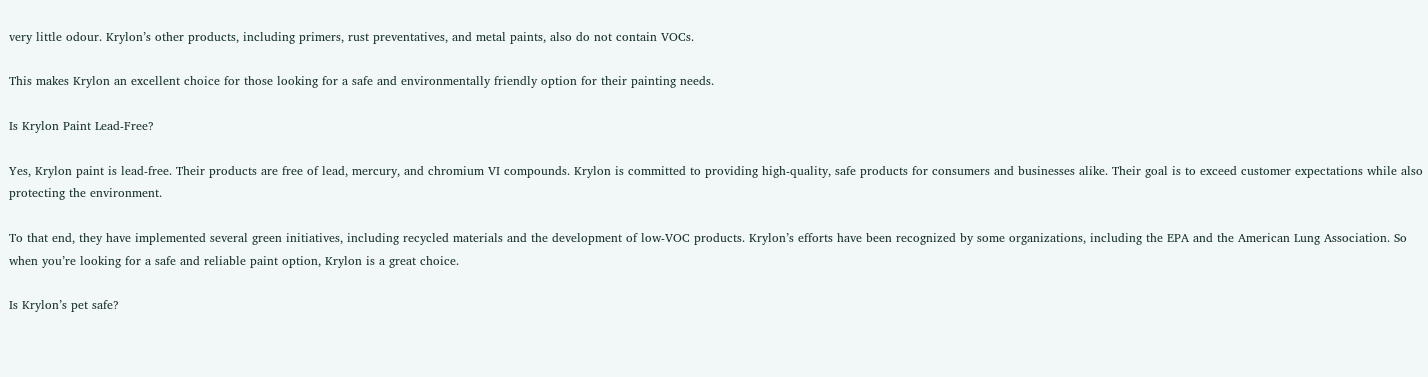very little odour. Krylon’s other products, including primers, rust preventatives, and metal paints, also do not contain VOCs.

This makes Krylon an excellent choice for those looking for a safe and environmentally friendly option for their painting needs.

Is Krylon Paint Lead-Free?

Yes, Krylon paint is lead-free. Their products are free of lead, mercury, and chromium VI compounds. Krylon is committed to providing high-quality, safe products for consumers and businesses alike. Their goal is to exceed customer expectations while also protecting the environment.

To that end, they have implemented several green initiatives, including recycled materials and the development of low-VOC products. Krylon’s efforts have been recognized by some organizations, including the EPA and the American Lung Association. So when you’re looking for a safe and reliable paint option, Krylon is a great choice.

Is Krylon’s pet safe?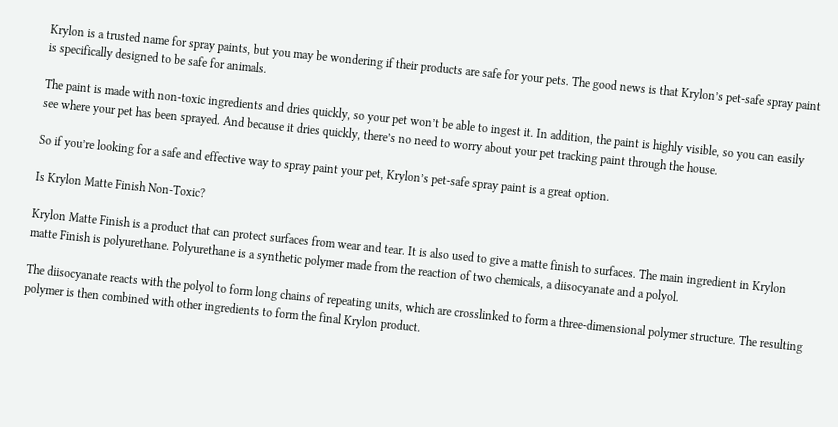Krylon is a trusted name for spray paints, but you may be wondering if their products are safe for your pets. The good news is that Krylon’s pet-safe spray paint is specifically designed to be safe for animals.

The paint is made with non-toxic ingredients and dries quickly, so your pet won’t be able to ingest it. In addition, the paint is highly visible, so you can easily see where your pet has been sprayed. And because it dries quickly, there’s no need to worry about your pet tracking paint through the house.

So if you’re looking for a safe and effective way to spray paint your pet, Krylon’s pet-safe spray paint is a great option.

Is Krylon Matte Finish Non-Toxic?

Krylon Matte Finish is a product that can protect surfaces from wear and tear. It is also used to give a matte finish to surfaces. The main ingredient in Krylon matte Finish is polyurethane. Polyurethane is a synthetic polymer made from the reaction of two chemicals, a diisocyanate and a polyol.

The diisocyanate reacts with the polyol to form long chains of repeating units, which are crosslinked to form a three-dimensional polymer structure. The resulting polymer is then combined with other ingredients to form the final Krylon product.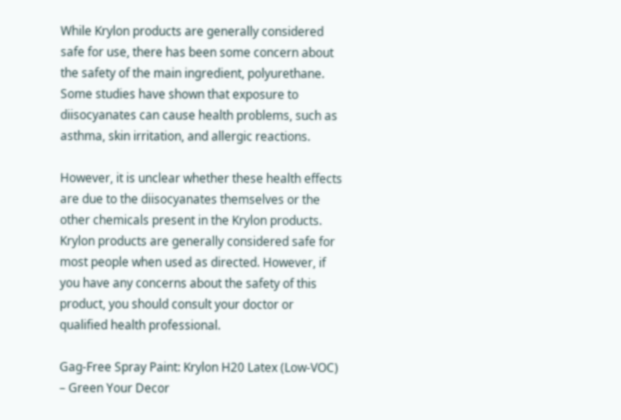While Krylon products are generally considered safe for use, there has been some concern about the safety of the main ingredient, polyurethane. Some studies have shown that exposure to diisocyanates can cause health problems, such as asthma, skin irritation, and allergic reactions.

However, it is unclear whether these health effects are due to the diisocyanates themselves or the other chemicals present in the Krylon products. Krylon products are generally considered safe for most people when used as directed. However, if you have any concerns about the safety of this product, you should consult your doctor or qualified health professional.

Gag-Free Spray Paint: Krylon H20 Latex (Low-VOC) – Green Your Decor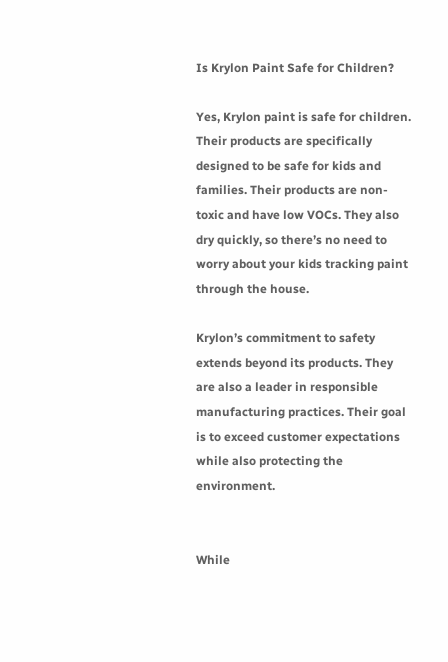Is Krylon Paint Safe for Children?

Yes, Krylon paint is safe for children. Their products are specifically designed to be safe for kids and families. Their products are non-toxic and have low VOCs. They also dry quickly, so there’s no need to worry about your kids tracking paint through the house.

Krylon’s commitment to safety extends beyond its products. They are also a leader in responsible manufacturing practices. Their goal is to exceed customer expectations while also protecting the environment.


While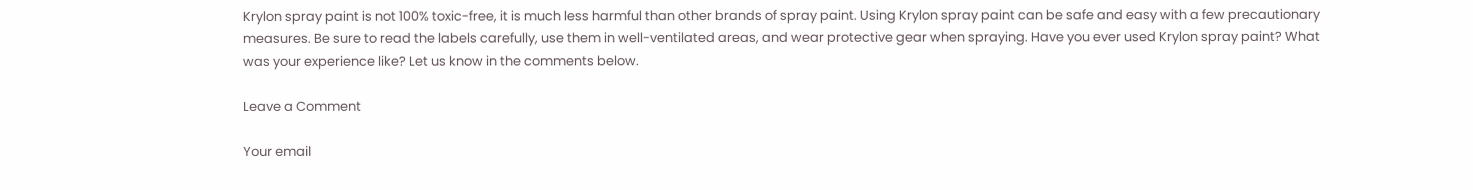Krylon spray paint is not 100% toxic-free, it is much less harmful than other brands of spray paint. Using Krylon spray paint can be safe and easy with a few precautionary measures. Be sure to read the labels carefully, use them in well-ventilated areas, and wear protective gear when spraying. Have you ever used Krylon spray paint? What was your experience like? Let us know in the comments below.

Leave a Comment

Your email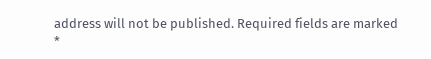address will not be published. Required fields are marked *